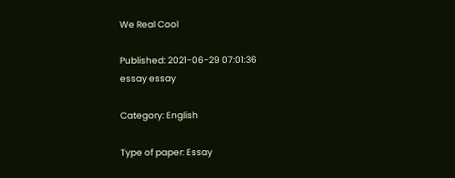We Real Cool

Published: 2021-06-29 07:01:36
essay essay

Category: English

Type of paper: Essay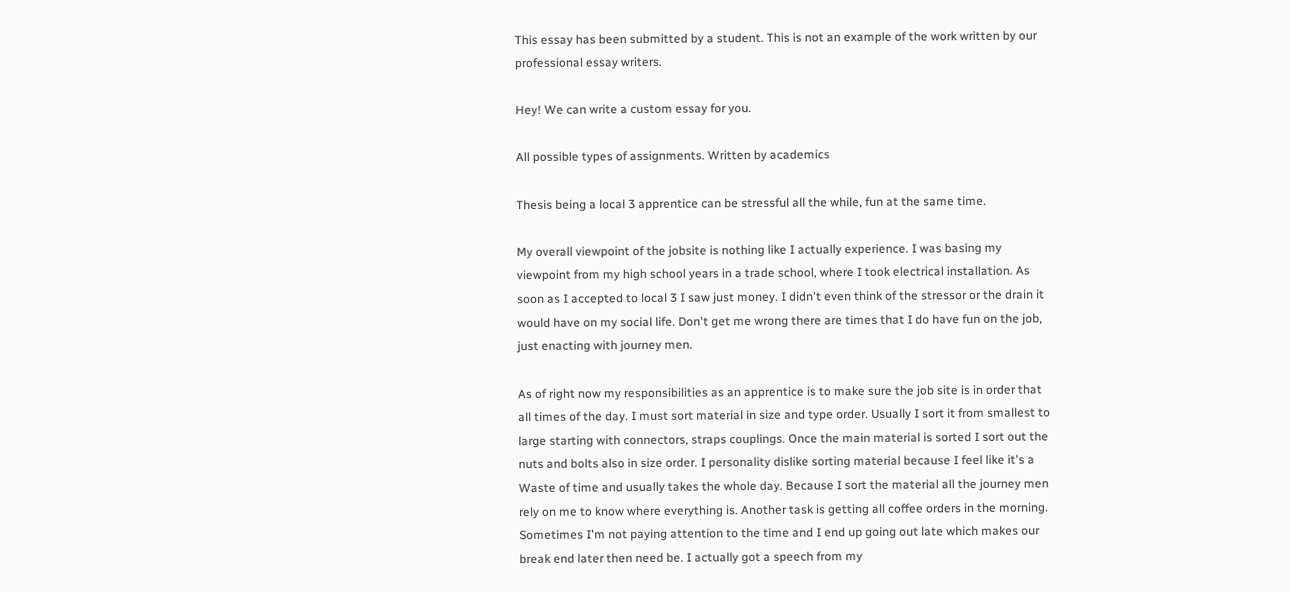This essay has been submitted by a student. This is not an example of the work written by our professional essay writers.

Hey! We can write a custom essay for you.

All possible types of assignments. Written by academics

Thesis being a local 3 apprentice can be stressful all the while, fun at the same time.

My overall viewpoint of the jobsite is nothing like I actually experience. I was basing my viewpoint from my high school years in a trade school, where I took electrical installation. As soon as I accepted to local 3 I saw just money. I didn't even think of the stressor or the drain it would have on my social life. Don't get me wrong there are times that I do have fun on the job, just enacting with journey men.

As of right now my responsibilities as an apprentice is to make sure the job site is in order that all times of the day. I must sort material in size and type order. Usually I sort it from smallest to large starting with connectors, straps couplings. Once the main material is sorted I sort out the nuts and bolts also in size order. I personality dislike sorting material because I feel like it's a Waste of time and usually takes the whole day. Because I sort the material all the journey men rely on me to know where everything is. Another task is getting all coffee orders in the morning. Sometimes I'm not paying attention to the time and I end up going out late which makes our break end later then need be. I actually got a speech from my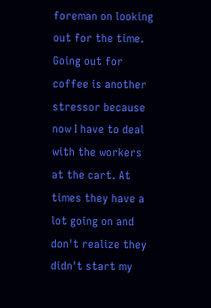foreman on looking out for the time. Going out for coffee is another stressor because now I have to deal with the workers at the cart. At times they have a lot going on and don't realize they didn't start my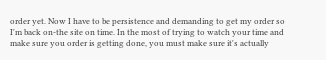order yet. Now I have to be persistence and demanding to get my order so I'm back on-the site on time. In the most of trying to watch your time and make sure you order is getting done, you must make sure it's actually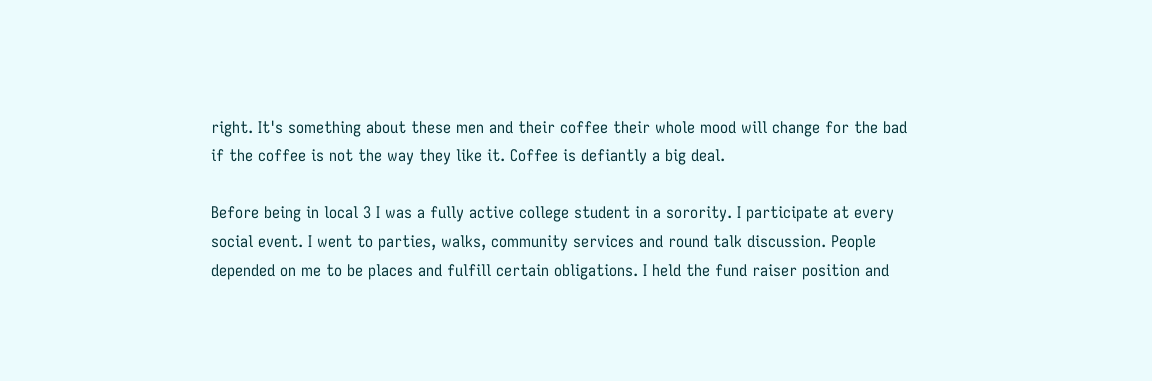right. It's something about these men and their coffee their whole mood will change for the bad if the coffee is not the way they like it. Coffee is defiantly a big deal.

Before being in local 3 I was a fully active college student in a sorority. I participate at every social event. I went to parties, walks, community services and round talk discussion. People depended on me to be places and fulfill certain obligations. I held the fund raiser position and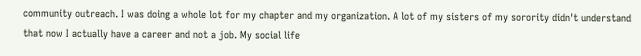community outreach. I was doing a whole lot for my chapter and my organization. A lot of my sisters of my sorority didn't understand that now I actually have a career and not a job. My social life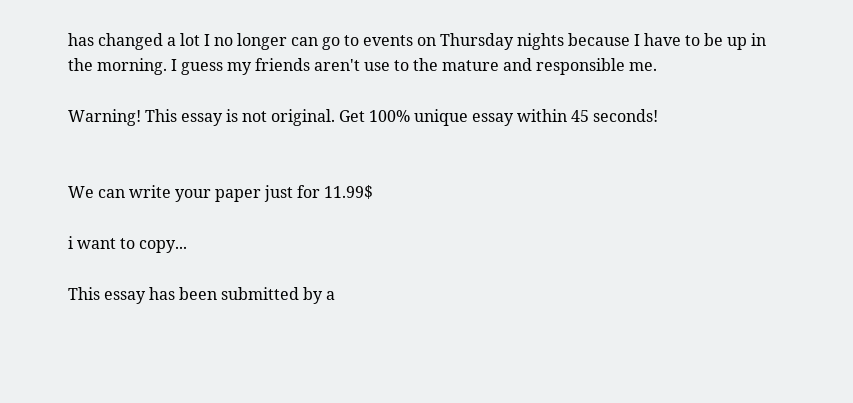has changed a lot I no longer can go to events on Thursday nights because I have to be up in the morning. I guess my friends aren't use to the mature and responsible me.

Warning! This essay is not original. Get 100% unique essay within 45 seconds!


We can write your paper just for 11.99$

i want to copy...

This essay has been submitted by a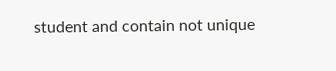student and contain not unique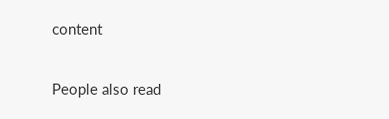content

People also read